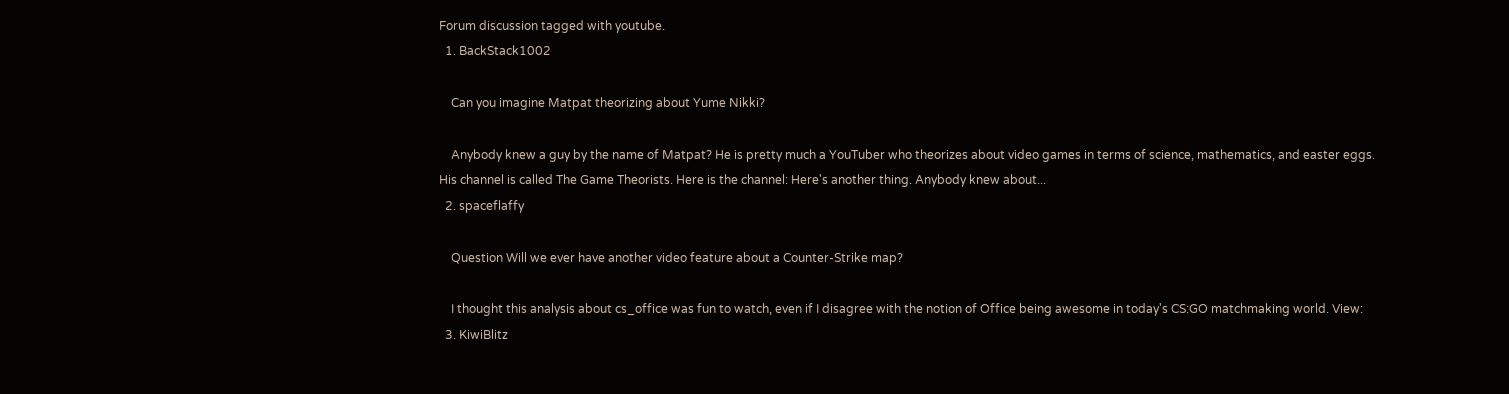Forum discussion tagged with youtube.
  1. BackStack1002

    Can you imagine Matpat theorizing about Yume Nikki?

    Anybody knew a guy by the name of Matpat? He is pretty much a YouTuber who theorizes about video games in terms of science, mathematics, and easter eggs. His channel is called The Game Theorists. Here is the channel: Here's another thing. Anybody knew about...
  2. spaceflaffy

    Question Will we ever have another video feature about a Counter-Strike map?

    I thought this analysis about cs_office was fun to watch, even if I disagree with the notion of Office being awesome in today's CS:GO matchmaking world. View:
  3. KiwiBlitz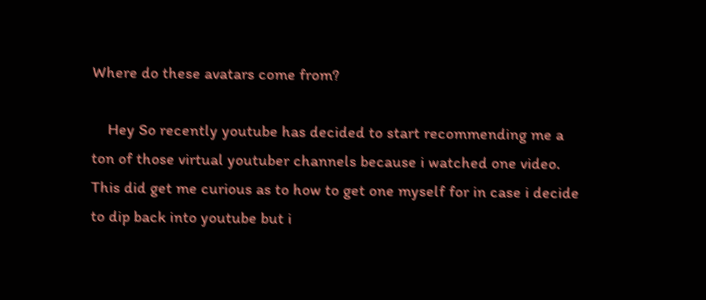Where do these avatars come from?

    Hey So recently youtube has decided to start recommending me a ton of those virtual youtuber channels because i watched one video. This did get me curious as to how to get one myself for in case i decide to dip back into youtube but i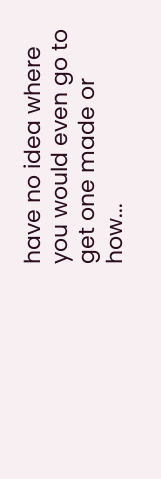have no idea where you would even go to get one made or how...